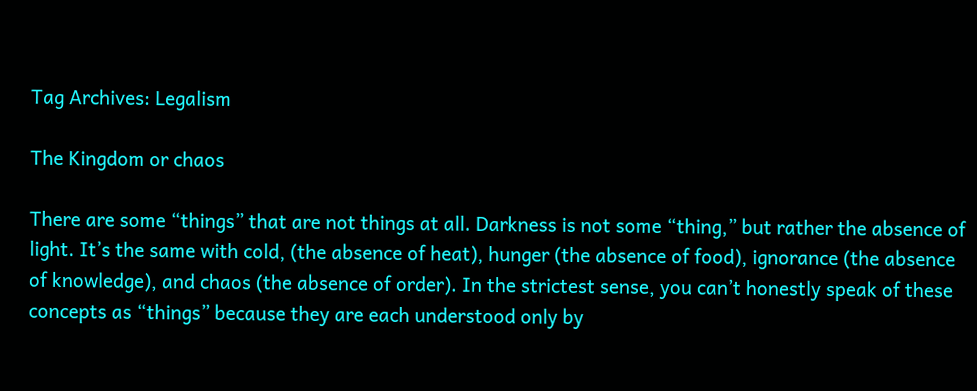Tag Archives: Legalism

The Kingdom or chaos

There are some “things” that are not things at all. Darkness is not some “thing,” but rather the absence of light. It’s the same with cold, (the absence of heat), hunger (the absence of food), ignorance (the absence of knowledge), and chaos (the absence of order). In the strictest sense, you can’t honestly speak of these concepts as “things” because they are each understood only by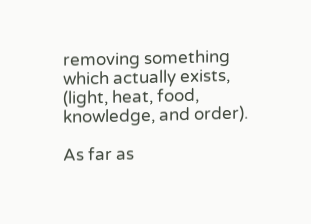removing something which actually exists, (light, heat, food, knowledge, and order).

As far as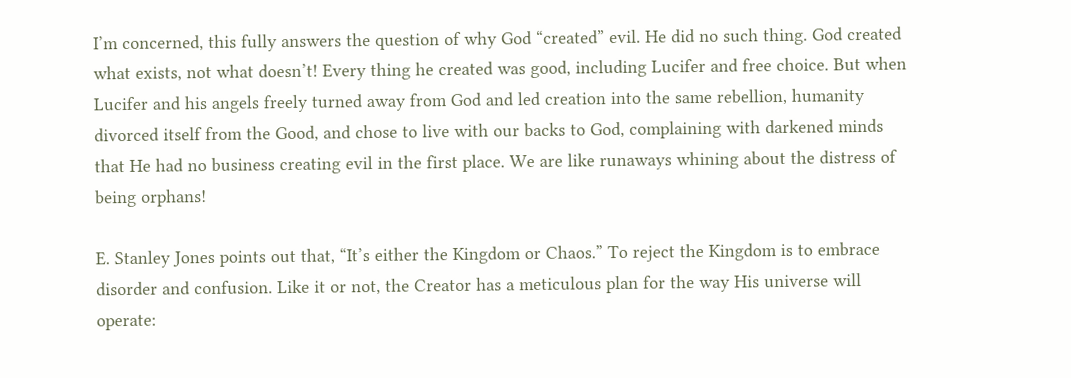I’m concerned, this fully answers the question of why God “created” evil. He did no such thing. God created what exists, not what doesn’t! Every thing he created was good, including Lucifer and free choice. But when Lucifer and his angels freely turned away from God and led creation into the same rebellion, humanity divorced itself from the Good, and chose to live with our backs to God, complaining with darkened minds that He had no business creating evil in the first place. We are like runaways whining about the distress of being orphans!

E. Stanley Jones points out that, “It’s either the Kingdom or Chaos.” To reject the Kingdom is to embrace disorder and confusion. Like it or not, the Creator has a meticulous plan for the way His universe will operate: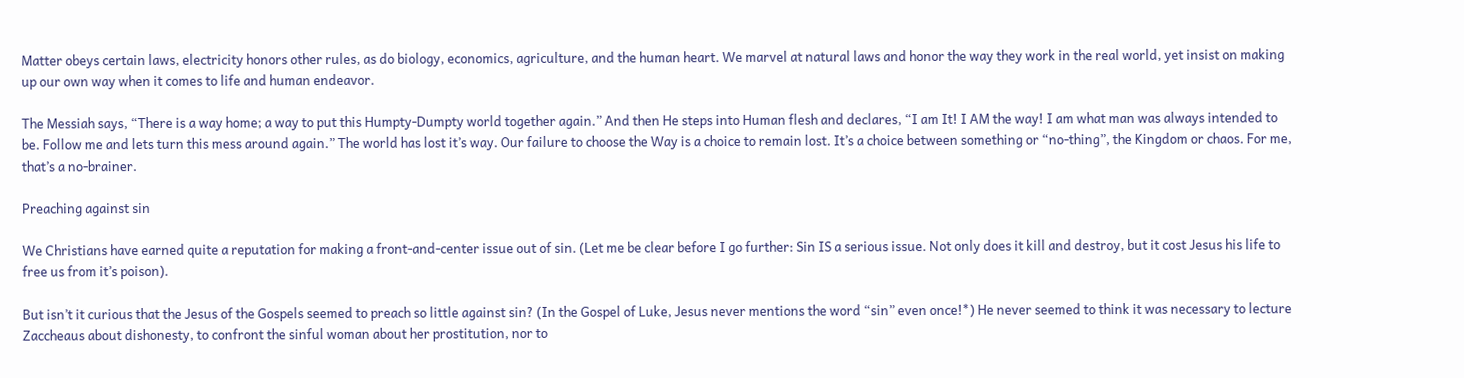Matter obeys certain laws, electricity honors other rules, as do biology, economics, agriculture, and the human heart. We marvel at natural laws and honor the way they work in the real world, yet insist on making up our own way when it comes to life and human endeavor.

The Messiah says, “There is a way home; a way to put this Humpty-Dumpty world together again.” And then He steps into Human flesh and declares, “I am It! I AM the way! I am what man was always intended to be. Follow me and lets turn this mess around again.” The world has lost it’s way. Our failure to choose the Way is a choice to remain lost. It’s a choice between something or “no-thing”, the Kingdom or chaos. For me, that’s a no-brainer.

Preaching against sin

We Christians have earned quite a reputation for making a front-and-center issue out of sin. (Let me be clear before I go further: Sin IS a serious issue. Not only does it kill and destroy, but it cost Jesus his life to free us from it’s poison).

But isn’t it curious that the Jesus of the Gospels seemed to preach so little against sin? (In the Gospel of Luke, Jesus never mentions the word “sin” even once!*) He never seemed to think it was necessary to lecture Zaccheaus about dishonesty, to confront the sinful woman about her prostitution, nor to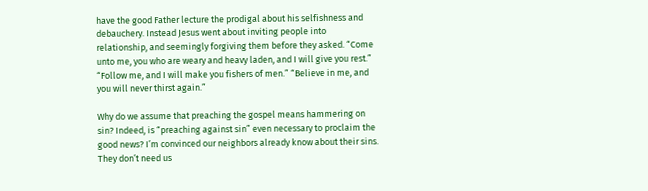have the good Father lecture the prodigal about his selfishness and debauchery. Instead Jesus went about inviting people into relationship, and seemingly forgiving them before they asked. “Come unto me, you who are weary and heavy laden, and I will give you rest.” “Follow me, and I will make you fishers of men.” “Believe in me, and you will never thirst again.”

Why do we assume that preaching the gospel means hammering on sin? Indeed, is “preaching against sin” even necessary to proclaim the good news? I’m convinced our neighbors already know about their sins. They don’t need us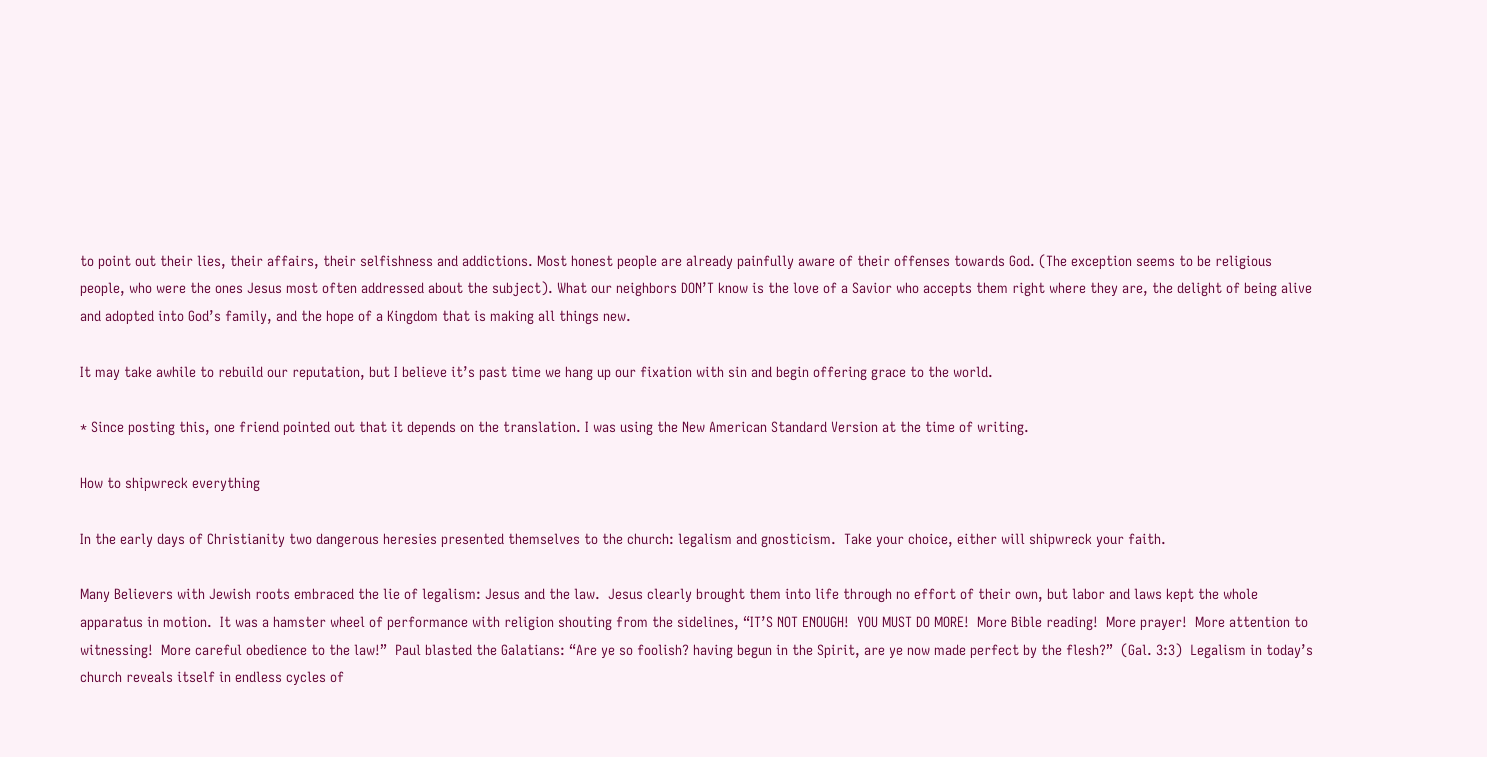to point out their lies, their affairs, their selfishness and addictions. Most honest people are already painfully aware of their offenses towards God. (The exception seems to be religious people, who were the ones Jesus most often addressed about the subject). What our neighbors DON’T know is the love of a Savior who accepts them right where they are, the delight of being alive and adopted into God’s family, and the hope of a Kingdom that is making all things new.

It may take awhile to rebuild our reputation, but I believe it’s past time we hang up our fixation with sin and begin offering grace to the world.

* Since posting this, one friend pointed out that it depends on the translation. I was using the New American Standard Version at the time of writing.

How to shipwreck everything

In the early days of Christianity two dangerous heresies presented themselves to the church: legalism and gnosticism.  Take your choice, either will shipwreck your faith.

Many Believers with Jewish roots embraced the lie of legalism: Jesus and the law.  Jesus clearly brought them into life through no effort of their own, but labor and laws kept the whole apparatus in motion.  It was a hamster wheel of performance with religion shouting from the sidelines, “IT’S NOT ENOUGH!  YOU MUST DO MORE!  More Bible reading!  More prayer!  More attention to witnessing!  More careful obedience to the law!”  Paul blasted the Galatians: “Are ye so foolish? having begun in the Spirit, are ye now made perfect by the flesh?”  (Gal. 3:3)  Legalism in today’s church reveals itself in endless cycles of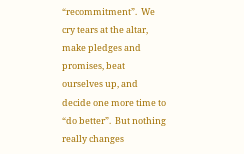“recommitment”.  We cry tears at the altar, make pledges and promises, beat ourselves up, and decide one more time to “do better”.  But nothing really changes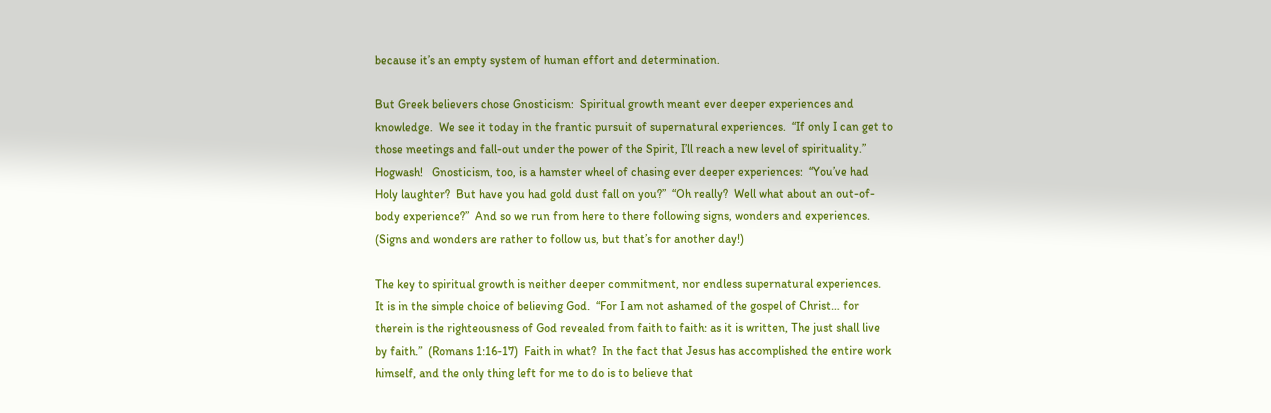because it’s an empty system of human effort and determination.

But Greek believers chose Gnosticism:  Spiritual growth meant ever deeper experiences and knowledge.  We see it today in the frantic pursuit of supernatural experiences.  “If only I can get to those meetings and fall-out under the power of the Spirit, I’ll reach a new level of spirituality.”  Hogwash!   Gnosticism, too, is a hamster wheel of chasing ever deeper experiences:  “You’ve had Holy laughter?  But have you had gold dust fall on you?”  “Oh really?  Well what about an out-of-body experience?”  And so we run from here to there following signs, wonders and experiences.  (Signs and wonders are rather to follow us, but that’s for another day!)

The key to spiritual growth is neither deeper commitment, nor endless supernatural experiences.   It is in the simple choice of believing God.  “For I am not ashamed of the gospel of Christ… for therein is the righteousness of God revealed from faith to faith: as it is written, The just shall live by faith.”  (Romans 1:16-17)  Faith in what?  In the fact that Jesus has accomplished the entire work himself, and the only thing left for me to do is to believe that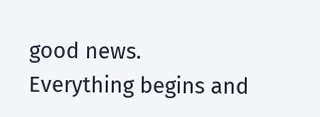good news.  Everything begins and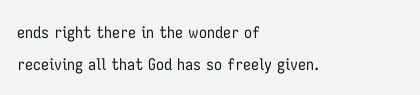ends right there in the wonder of receiving all that God has so freely given.